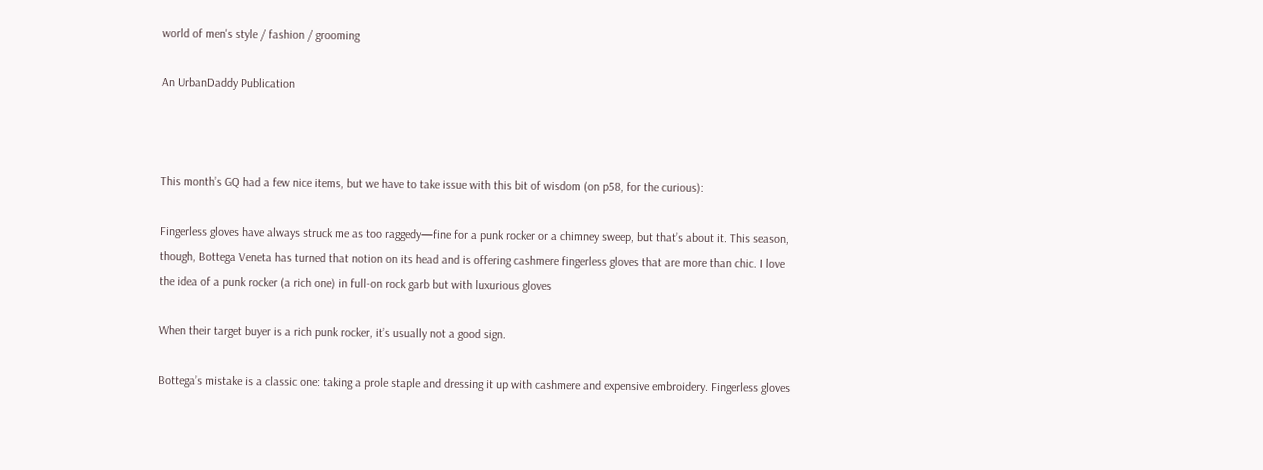world of men's style / fashion / grooming

An UrbanDaddy Publication



This month’s GQ had a few nice items, but we have to take issue with this bit of wisdom (on p58, for the curious):

Fingerless gloves have always struck me as too raggedy—fine for a punk rocker or a chimney sweep, but that’s about it. This season, though, Bottega Veneta has turned that notion on its head and is offering cashmere fingerless gloves that are more than chic. I love the idea of a punk rocker (a rich one) in full-on rock garb but with luxurious gloves

When their target buyer is a rich punk rocker, it’s usually not a good sign.

Bottega’s mistake is a classic one: taking a prole staple and dressing it up with cashmere and expensive embroidery. Fingerless gloves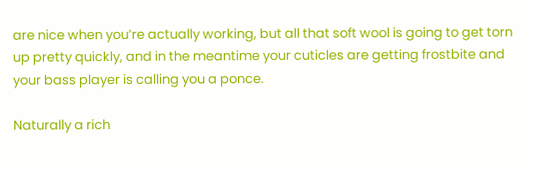are nice when you’re actually working, but all that soft wool is going to get torn up pretty quickly, and in the meantime your cuticles are getting frostbite and your bass player is calling you a ponce.

Naturally a rich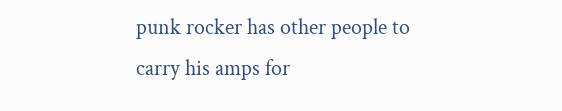punk rocker has other people to carry his amps for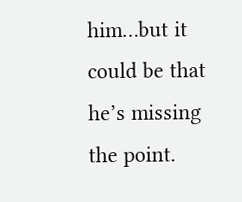him…but it could be that he’s missing the point.